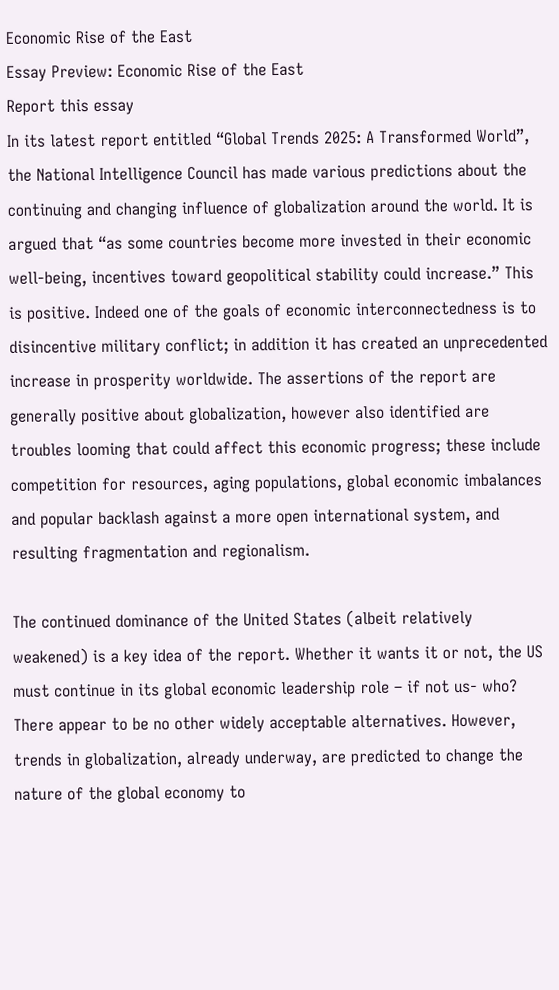Economic Rise of the East
Essay Preview: Economic Rise of the East
Report this essay
In its latest report entitled “Global Trends 2025: A Transformed World”, the National Intelligence Council has made various predictions about the continuing and changing influence of globalization around the world. It is argued that “as some countries become more invested in their economic well-being, incentives toward geopolitical stability could increase.” This is positive. Indeed one of the goals of economic interconnectedness is to disincentive military conflict; in addition it has created an unprecedented increase in prosperity worldwide. The assertions of the report are generally positive about globalization, however also identified are troubles looming that could affect this economic progress; these include competition for resources, aging populations, global economic imbalances and popular backlash against a more open international system, and resulting fragmentation and regionalism.

The continued dominance of the United States (albeit relatively weakened) is a key idea of the report. Whether it wants it or not, the US must continue in its global economic leadership role – if not us- who? There appear to be no other widely acceptable alternatives. However, trends in globalization, already underway, are predicted to change the nature of the global economy to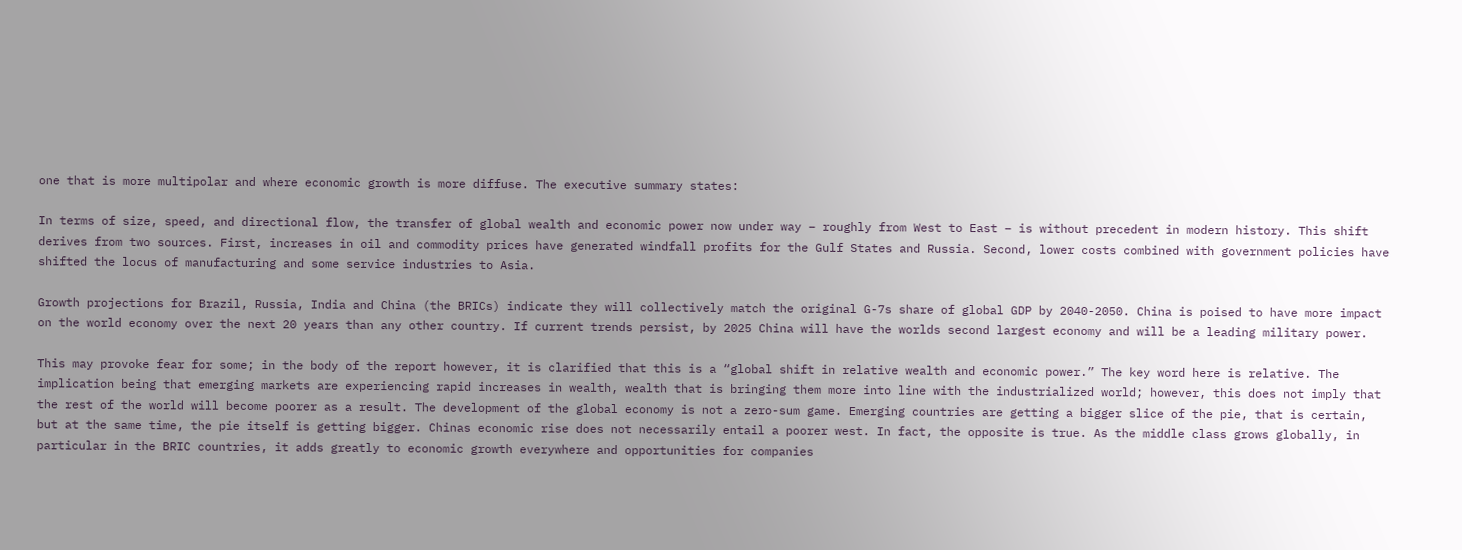one that is more multipolar and where economic growth is more diffuse. The executive summary states:

In terms of size, speed, and directional flow, the transfer of global wealth and economic power now under way – roughly from West to East – is without precedent in modern history. This shift derives from two sources. First, increases in oil and commodity prices have generated windfall profits for the Gulf States and Russia. Second, lower costs combined with government policies have shifted the locus of manufacturing and some service industries to Asia.

Growth projections for Brazil, Russia, India and China (the BRICs) indicate they will collectively match the original G-7s share of global GDP by 2040-2050. China is poised to have more impact on the world economy over the next 20 years than any other country. If current trends persist, by 2025 China will have the worlds second largest economy and will be a leading military power.

This may provoke fear for some; in the body of the report however, it is clarified that this is a “global shift in relative wealth and economic power.” The key word here is relative. The implication being that emerging markets are experiencing rapid increases in wealth, wealth that is bringing them more into line with the industrialized world; however, this does not imply that the rest of the world will become poorer as a result. The development of the global economy is not a zero-sum game. Emerging countries are getting a bigger slice of the pie, that is certain, but at the same time, the pie itself is getting bigger. Chinas economic rise does not necessarily entail a poorer west. In fact, the opposite is true. As the middle class grows globally, in particular in the BRIC countries, it adds greatly to economic growth everywhere and opportunities for companies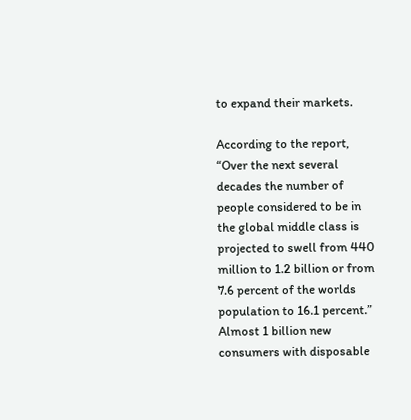to expand their markets.

According to the report, “Over the next several decades the number of people considered to be in the global middle class is projected to swell from 440 million to 1.2 billion or from 7.6 percent of the worlds population to 16.1 percent.” Almost 1 billion new consumers with disposable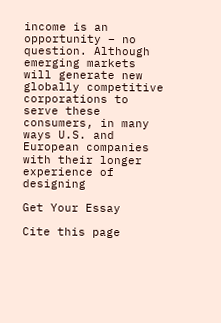income is an opportunity – no question. Although emerging markets will generate new globally competitive corporations to serve these consumers, in many ways U.S. and European companies with their longer experience of designing

Get Your Essay

Cite this page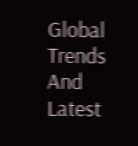Global Trends And Latest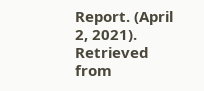Report. (April 2, 2021). Retrieved from